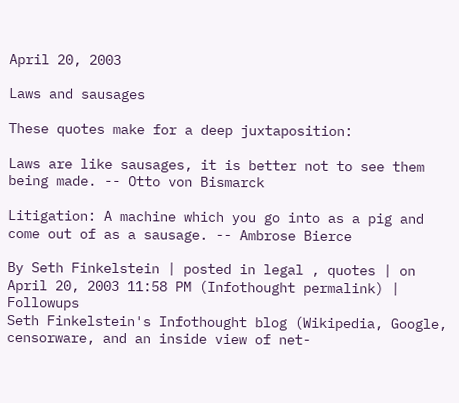April 20, 2003

Laws and sausages

These quotes make for a deep juxtaposition:

Laws are like sausages, it is better not to see them being made. -- Otto von Bismarck

Litigation: A machine which you go into as a pig and come out of as a sausage. -- Ambrose Bierce

By Seth Finkelstein | posted in legal , quotes | on April 20, 2003 11:58 PM (Infothought permalink) | Followups
Seth Finkelstein's Infothought blog (Wikipedia, Google, censorware, and an inside view of net-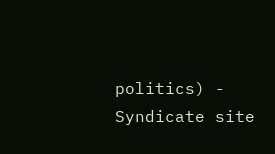politics) - Syndicate site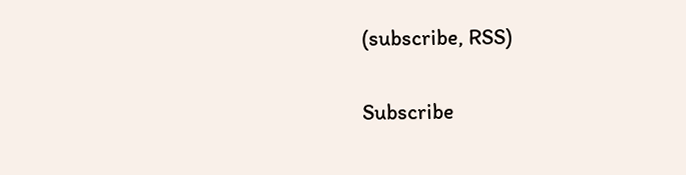(subscribe, RSS)

Subscribe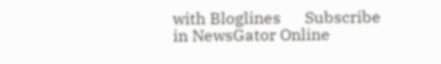with Bloglines      Subscribe in NewsGator Online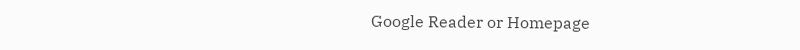Google Reader or Homepage